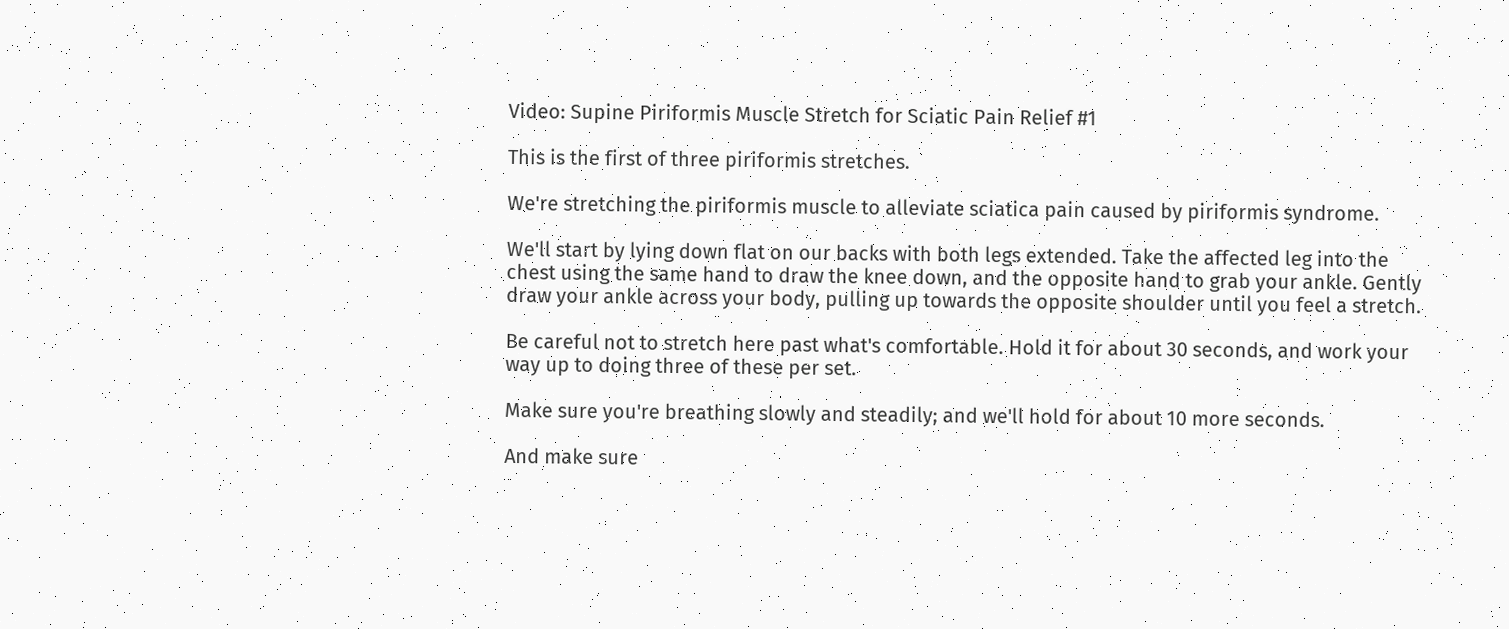Video: Supine Piriformis Muscle Stretch for Sciatic Pain Relief #1

This is the first of three piriformis stretches.

We're stretching the piriformis muscle to alleviate sciatica pain caused by piriformis syndrome.

We'll start by lying down flat on our backs with both legs extended. Take the affected leg into the chest using the same hand to draw the knee down, and the opposite hand to grab your ankle. Gently draw your ankle across your body, pulling up towards the opposite shoulder until you feel a stretch.

Be careful not to stretch here past what's comfortable. Hold it for about 30 seconds, and work your way up to doing three of these per set.

Make sure you're breathing slowly and steadily; and we'll hold for about 10 more seconds.

And make sure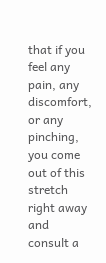that if you feel any pain, any discomfort, or any pinching, you come out of this stretch right away and consult a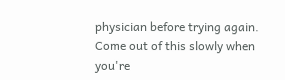physician before trying again. Come out of this slowly when you're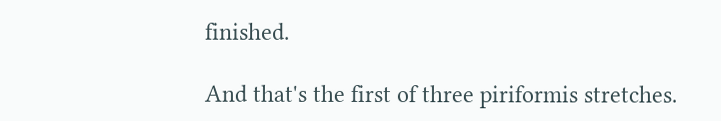finished.

And that's the first of three piriformis stretches.